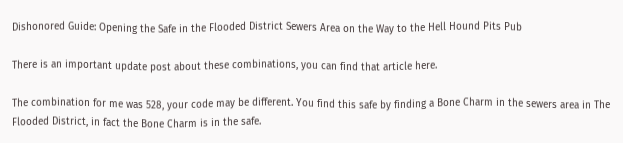Dishonored Guide: Opening the Safe in the Flooded District Sewers Area on the Way to the Hell Hound Pits Pub

There is an important update post about these combinations, you can find that article here.

The combination for me was 528, your code may be different. You find this safe by finding a Bone Charm in the sewers area in The Flooded District, in fact the Bone Charm is in the safe.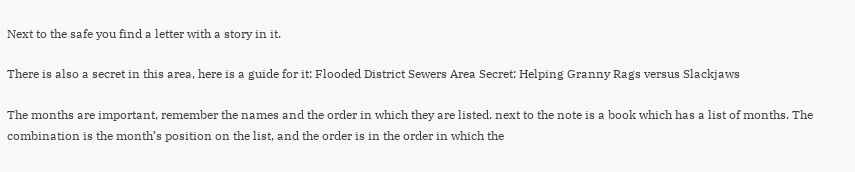Next to the safe you find a letter with a story in it.

There is also a secret in this area, here is a guide for it: Flooded District Sewers Area Secret: Helping Granny Rags versus Slackjaws

The months are important, remember the names and the order in which they are listed. next to the note is a book which has a list of months. The combination is the month’s position on the list, and the order is in the order in which the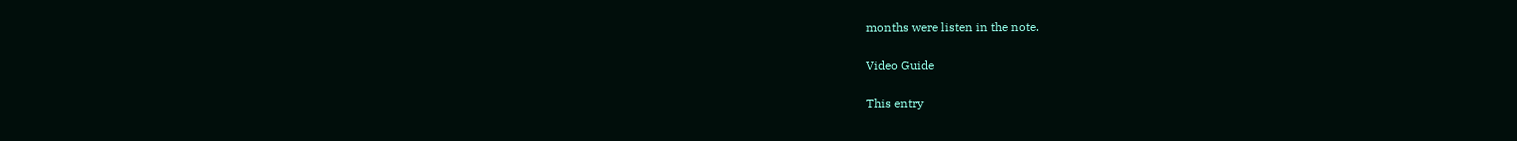months were listen in the note.

Video Guide

This entry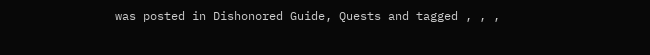was posted in Dishonored Guide, Quests and tagged , , ,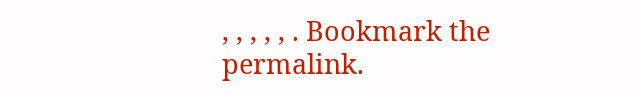, , , , , . Bookmark the permalink.